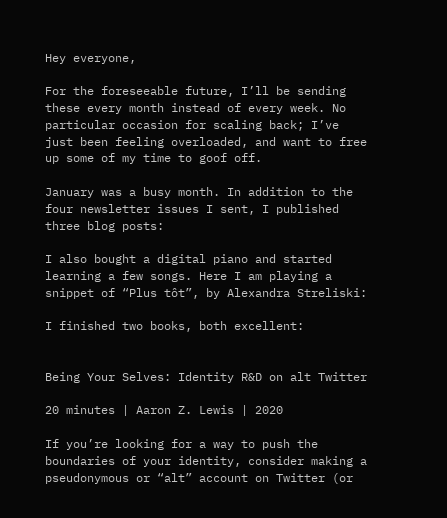Hey everyone,

For the foreseeable future, I’ll be sending these every month instead of every week. No particular occasion for scaling back; I’ve just been feeling overloaded, and want to free up some of my time to goof off.

January was a busy month. In addition to the four newsletter issues I sent, I published three blog posts:

I also bought a digital piano and started learning a few songs. Here I am playing a snippet of “Plus tôt”, by Alexandra Streliski:

I finished two books, both excellent:


Being Your Selves: Identity R&D on alt Twitter

20 minutes | Aaron Z. Lewis | 2020

If you’re looking for a way to push the boundaries of your identity, consider making a pseudonymous or “alt” account on Twitter (or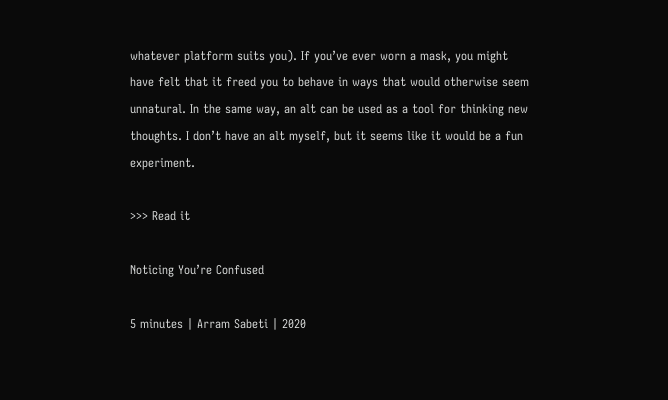whatever platform suits you). If you’ve ever worn a mask, you might have felt that it freed you to behave in ways that would otherwise seem unnatural. In the same way, an alt can be used as a tool for thinking new thoughts. I don’t have an alt myself, but it seems like it would be a fun experiment.

>>> Read it

Noticing You’re Confused

5 minutes | Arram Sabeti | 2020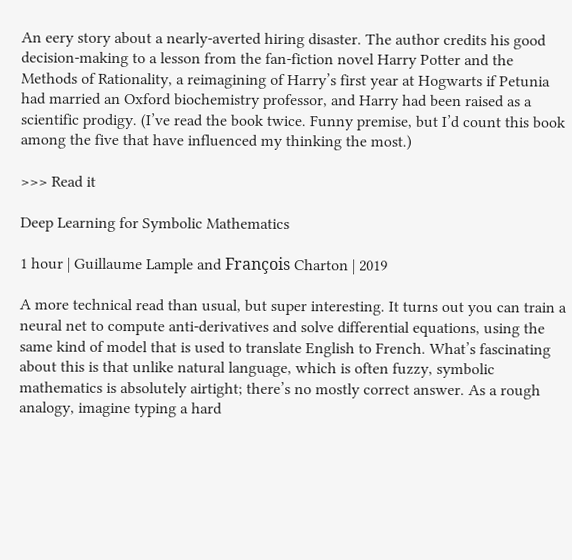An eery story about a nearly-averted hiring disaster. The author credits his good decision-making to a lesson from the fan-fiction novel Harry Potter and the Methods of Rationality, a reimagining of Harry’s first year at Hogwarts if Petunia had married an Oxford biochemistry professor, and Harry had been raised as a scientific prodigy. (I’ve read the book twice. Funny premise, but I’d count this book among the five that have influenced my thinking the most.)

>>> Read it

Deep Learning for Symbolic Mathematics

1 hour | Guillaume Lample and François Charton | 2019

A more technical read than usual, but super interesting. It turns out you can train a neural net to compute anti-derivatives and solve differential equations, using the same kind of model that is used to translate English to French. What’s fascinating about this is that unlike natural language, which is often fuzzy, symbolic mathematics is absolutely airtight; there’s no mostly correct answer. As a rough analogy, imagine typing a hard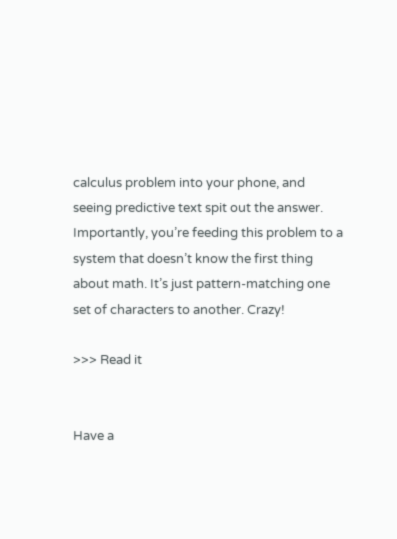calculus problem into your phone, and seeing predictive text spit out the answer. Importantly, you’re feeding this problem to a system that doesn’t know the first thing about math. It’s just pattern-matching one set of characters to another. Crazy!

>>> Read it


Have a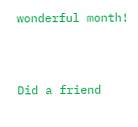wonderful month!


Did a friend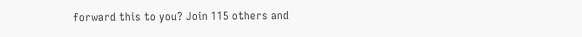forward this to you? Join 115 others and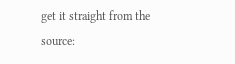get it straight from the source: